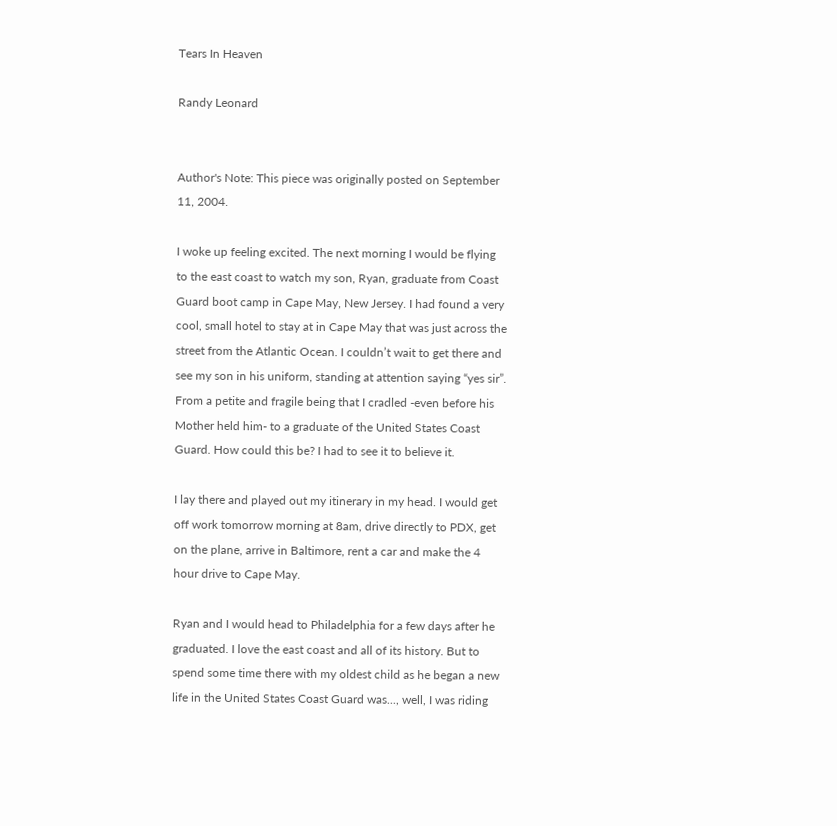Tears In Heaven

Randy Leonard


Author's Note: This piece was originally posted on September 11, 2004.

I woke up feeling excited. The next morning I would be flying to the east coast to watch my son, Ryan, graduate from Coast Guard boot camp in Cape May, New Jersey. I had found a very cool, small hotel to stay at in Cape May that was just across the street from the Atlantic Ocean. I couldn’t wait to get there and see my son in his uniform, standing at attention saying “yes sir”. From a petite and fragile being that I cradled -even before his Mother held him- to a graduate of the United States Coast Guard. How could this be? I had to see it to believe it.

I lay there and played out my itinerary in my head. I would get off work tomorrow morning at 8am, drive directly to PDX, get on the plane, arrive in Baltimore, rent a car and make the 4 hour drive to Cape May.

Ryan and I would head to Philadelphia for a few days after he graduated. I love the east coast and all of its history. But to spend some time there with my oldest child as he began a new life in the United States Coast Guard was..., well, I was riding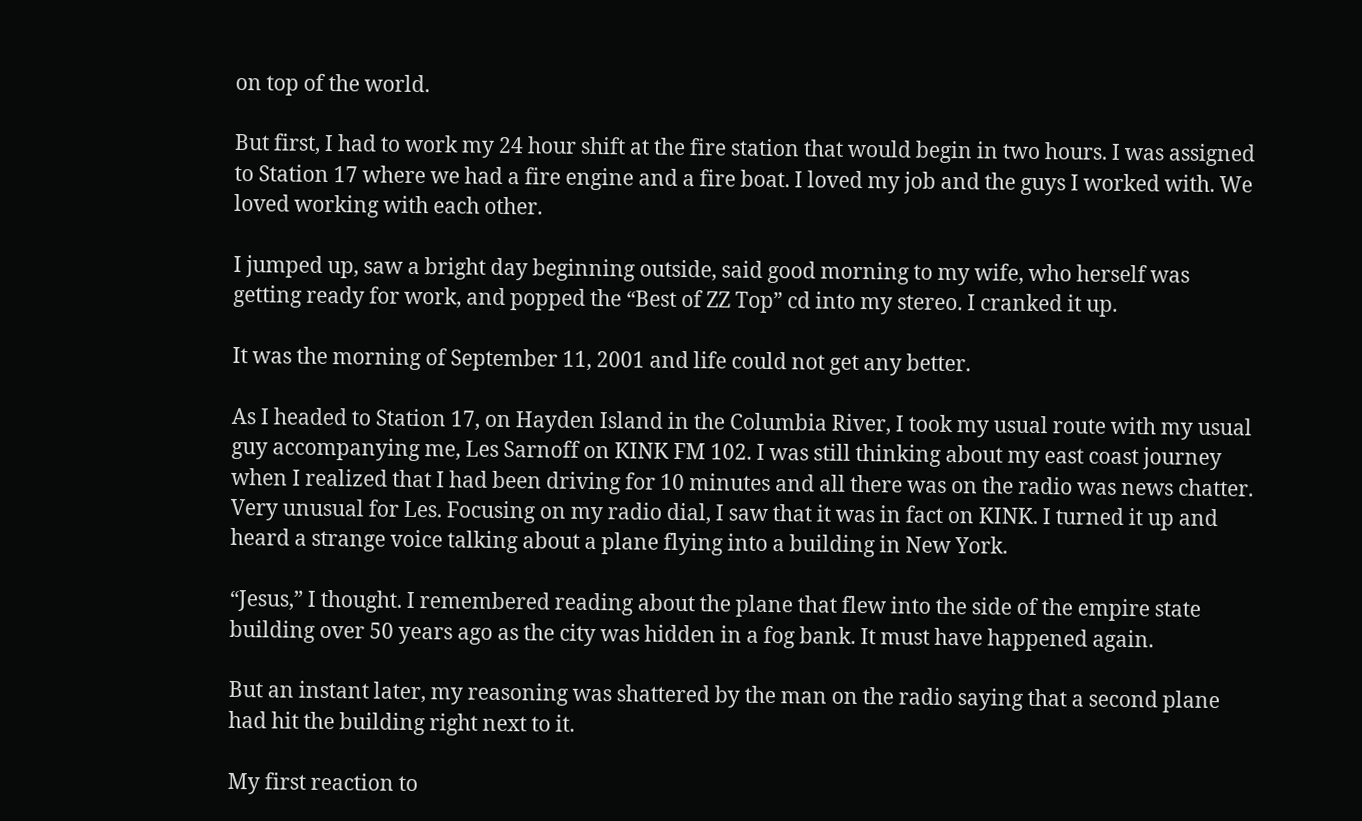on top of the world.

But first, I had to work my 24 hour shift at the fire station that would begin in two hours. I was assigned to Station 17 where we had a fire engine and a fire boat. I loved my job and the guys I worked with. We loved working with each other.

I jumped up, saw a bright day beginning outside, said good morning to my wife, who herself was getting ready for work, and popped the “Best of ZZ Top” cd into my stereo. I cranked it up.

It was the morning of September 11, 2001 and life could not get any better.

As I headed to Station 17, on Hayden Island in the Columbia River, I took my usual route with my usual guy accompanying me, Les Sarnoff on KINK FM 102. I was still thinking about my east coast journey when I realized that I had been driving for 10 minutes and all there was on the radio was news chatter. Very unusual for Les. Focusing on my radio dial, I saw that it was in fact on KINK. I turned it up and heard a strange voice talking about a plane flying into a building in New York.

“Jesus,” I thought. I remembered reading about the plane that flew into the side of the empire state building over 50 years ago as the city was hidden in a fog bank. It must have happened again.

But an instant later, my reasoning was shattered by the man on the radio saying that a second plane had hit the building right next to it.

My first reaction to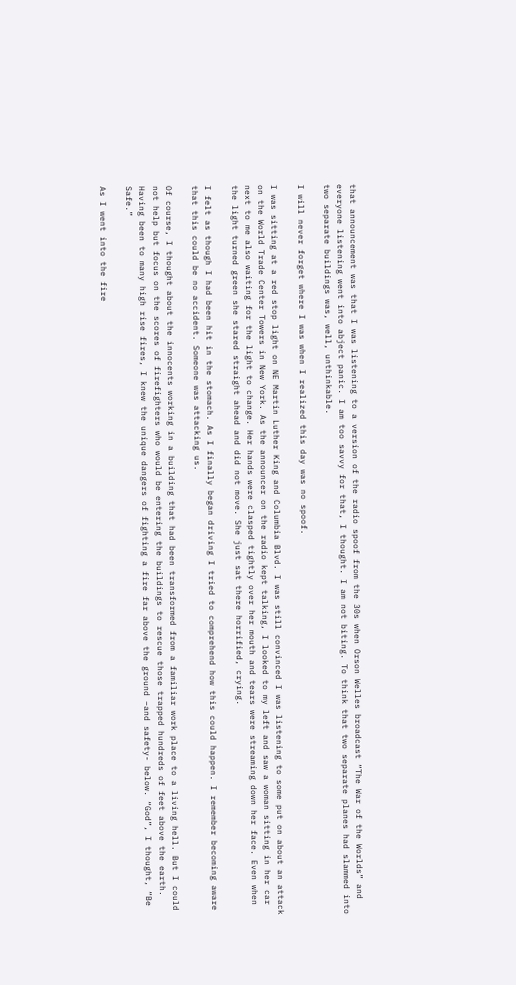that announcement was that I was listening to a version of the radio spoof from the 30s when Orson Welles broadcast “The War of the Worlds” and everyone listening went into abject panic. I am too savvy for that, I thought. I am not biting. To think that two separate planes had slammed into two separate buildings was, well, unthinkable.

I will never forget where I was when I realized this day was no spoof.

I was sitting at a red stop light on NE Martin Luther King and Columbia Blvd. I was still convinced I was listening to some put on about an attack on the World Trade Center Towers in New York. As the announcer on the radio kept talking, I looked to my left and saw a woman sitting in her car next to me also waiting for the light to change. Her hands were clasped tightly over her mouth and tears were streaming down her face. Even when the light turned green she stared straight ahead and did not move. She just sat there horrified, crying.

I felt as though I had been hit in the stomach. As I finally began driving I tried to comprehend how this could happen. I remember becoming aware that this could be no accident. Someone was attacking us.

Of course, I thought about the innocents working in a building that had been transformed from a familiar work place to a living hell. But I could not help but focus on the scores of firefighters who would be entering the buildings to rescue those trapped hundreds of feet above the earth. Having been to many high rise fires, I knew the unique dangers of fighting a fire far above the ground –and safety- below. “God”, I thought, “Be Safe.”

As I went into the fire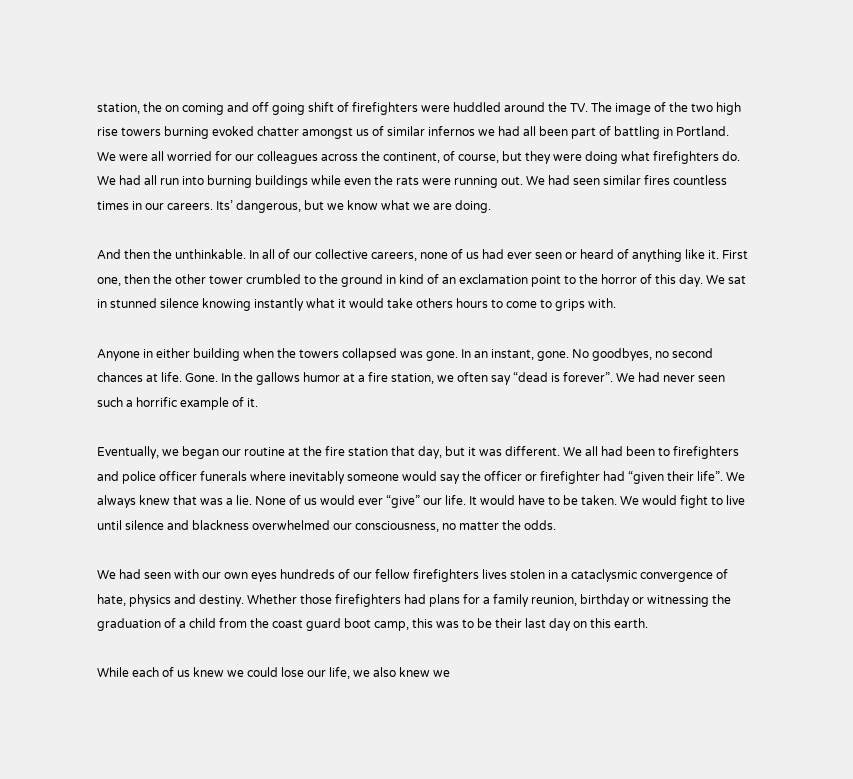station, the on coming and off going shift of firefighters were huddled around the TV. The image of the two high rise towers burning evoked chatter amongst us of similar infernos we had all been part of battling in Portland. We were all worried for our colleagues across the continent, of course, but they were doing what firefighters do. We had all run into burning buildings while even the rats were running out. We had seen similar fires countless times in our careers. Its’ dangerous, but we know what we are doing.

And then the unthinkable. In all of our collective careers, none of us had ever seen or heard of anything like it. First one, then the other tower crumbled to the ground in kind of an exclamation point to the horror of this day. We sat in stunned silence knowing instantly what it would take others hours to come to grips with.

Anyone in either building when the towers collapsed was gone. In an instant, gone. No goodbyes, no second chances at life. Gone. In the gallows humor at a fire station, we often say “dead is forever”. We had never seen such a horrific example of it.

Eventually, we began our routine at the fire station that day, but it was different. We all had been to firefighters and police officer funerals where inevitably someone would say the officer or firefighter had “given their life”. We always knew that was a lie. None of us would ever “give” our life. It would have to be taken. We would fight to live until silence and blackness overwhelmed our consciousness, no matter the odds.

We had seen with our own eyes hundreds of our fellow firefighters lives stolen in a cataclysmic convergence of hate, physics and destiny. Whether those firefighters had plans for a family reunion, birthday or witnessing the graduation of a child from the coast guard boot camp, this was to be their last day on this earth.

While each of us knew we could lose our life, we also knew we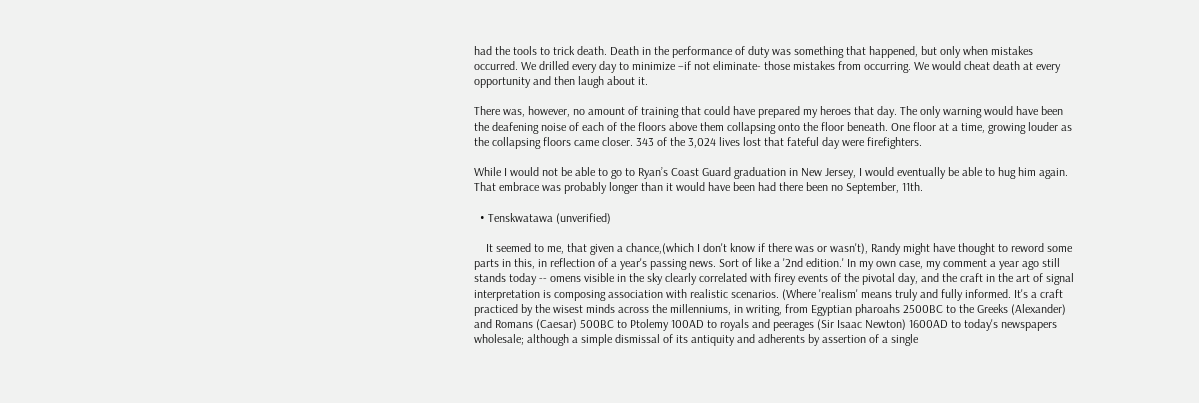had the tools to trick death. Death in the performance of duty was something that happened, but only when mistakes occurred. We drilled every day to minimize –if not eliminate- those mistakes from occurring. We would cheat death at every opportunity and then laugh about it.

There was, however, no amount of training that could have prepared my heroes that day. The only warning would have been the deafening noise of each of the floors above them collapsing onto the floor beneath. One floor at a time, growing louder as the collapsing floors came closer. 343 of the 3,024 lives lost that fateful day were firefighters.

While I would not be able to go to Ryan’s Coast Guard graduation in New Jersey, I would eventually be able to hug him again. That embrace was probably longer than it would have been had there been no September, 11th.

  • Tenskwatawa (unverified)

    It seemed to me, that given a chance,(which I don't know if there was or wasn't), Randy might have thought to reword some parts in this, in reflection of a year's passing news. Sort of like a '2nd edition.' In my own case, my comment a year ago still stands today -- omens visible in the sky clearly correlated with firey events of the pivotal day, and the craft in the art of signal interpretation is composing association with realistic scenarios. (Where 'realism' means truly and fully informed. It's a craft practiced by the wisest minds across the millenniums, in writing, from Egyptian pharoahs 2500BC to the Greeks (Alexander) and Romans (Caesar) 500BC to Ptolemy 100AD to royals and peerages (Sir Isaac Newton) 1600AD to today's newspapers wholesale; although a simple dismissal of its antiquity and adherents by assertion of a single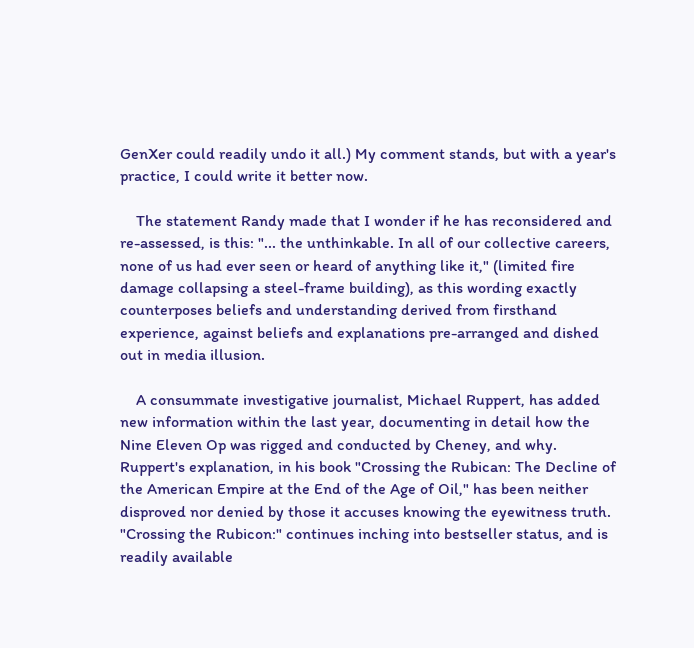GenXer could readily undo it all.) My comment stands, but with a year's practice, I could write it better now.

    The statement Randy made that I wonder if he has reconsidered and re-assessed, is this: "... the unthinkable. In all of our collective careers, none of us had ever seen or heard of anything like it," (limited fire damage collapsing a steel-frame building), as this wording exactly counterposes beliefs and understanding derived from firsthand experience, against beliefs and explanations pre-arranged and dished out in media illusion.

    A consummate investigative journalist, Michael Ruppert, has added new information within the last year, documenting in detail how the Nine Eleven Op was rigged and conducted by Cheney, and why. Ruppert's explanation, in his book "Crossing the Rubican: The Decline of the American Empire at the End of the Age of Oil," has been neither disproved nor denied by those it accuses knowing the eyewitness truth. "Crossing the Rubicon:" continues inching into bestseller status, and is readily available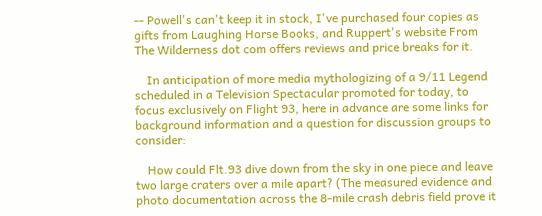-- Powell's can't keep it in stock, I've purchased four copies as gifts from Laughing Horse Books, and Ruppert's website From The Wilderness dot com offers reviews and price breaks for it.

    In anticipation of more media mythologizing of a 9/11 Legend scheduled in a Television Spectacular promoted for today, to focus exclusively on Flight 93, here in advance are some links for background information and a question for discussion groups to consider:

    How could Flt.93 dive down from the sky in one piece and leave two large craters over a mile apart? (The measured evidence and photo documentation across the 8-mile crash debris field prove it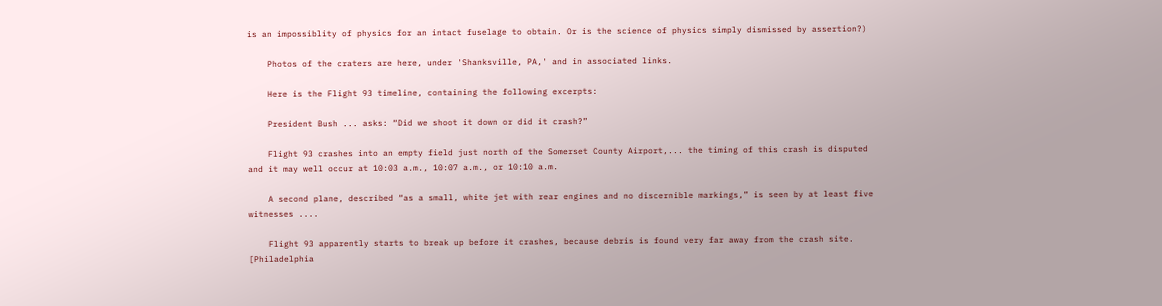is an impossiblity of physics for an intact fuselage to obtain. Or is the science of physics simply dismissed by assertion?)

    Photos of the craters are here, under 'Shanksville, PA,' and in associated links.

    Here is the Flight 93 timeline, containing the following excerpts:

    President Bush ... asks: “Did we shoot it down or did it crash?”

    Flight 93 crashes into an empty field just north of the Somerset County Airport,... the timing of this crash is disputed and it may well occur at 10:03 a.m., 10:07 a.m., or 10:10 a.m.

    A second plane, described “as a small, white jet with rear engines and no discernible markings,” is seen by at least five witnesses ....

    Flight 93 apparently starts to break up before it crashes, because debris is found very far away from the crash site. [Philadelphia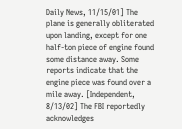Daily News, 11/15/01] The plane is generally obliterated upon landing, except for one half-ton piece of engine found some distance away. Some reports indicate that the engine piece was found over a mile away. [Independent, 8/13/02] The FBI reportedly acknowledges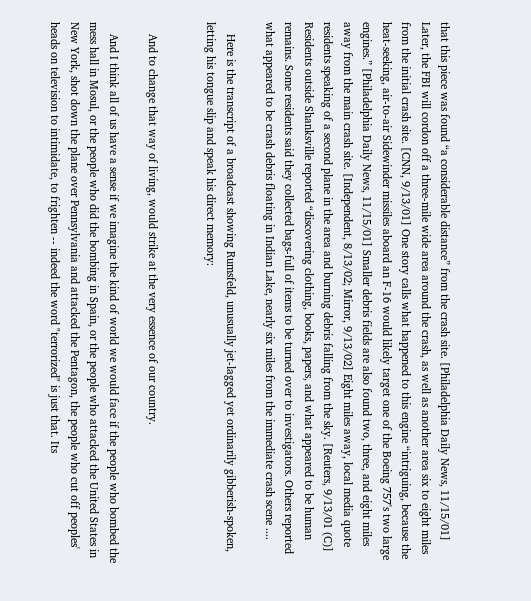that this piece was found “a considerable distance” from the crash site. [Philadelphia Daily News, 11/15/01] Later, the FBI will cordon off a three-mile wide area around the crash, as well as another area six to eight miles from the initial crash site. [CNN, 9/13/01] One story calls what happened to this engine “intriguing, because the heat-seeking, air-to-air Sidewinder missiles aboard an F-16 would likely target one of the Boeing 757's two large engines.” [Philadelphia Daily News, 11/15/01] Smaller debris fields are also found two, three, and eight miles away from the main crash site. [Independent, 8/13/02; Mirror, 9/13/02] Eight miles away, local media quote residents speaking of a second plane in the area and burning debris falling from the sky. [Reuters, 9/13/01 (C)] Residents outside Shanksville reported “discovering clothing, books, papers, and what appeared to be human remains. Some residents said they collected bags-full of items to be turned over to investigators. Others reported what appeared to be crash debris floating in Indian Lake, nearly six miles from the immediate crash scene ....

    Here is the transcript of a broadcast showing Rumsfeld, unusually jet-lagged yet ordinarily gibberish-spoken, letting his tongue slip and speak his direct memory:


    And to change that way of living, would strike at the very essence of our country.

    And I think all of us have a sense if we imagine the kind of world we would face if the people who bombed the mess hall in Mosul, or the people who did the bombing in Spain, or the people who attacked the United States in New York, shot down the plane over Pennsylvania and attacked the Pentagon, the people who cut off peoples' heads on television to intimidate, to frighten -- indeed the word "terrorized" is just that. Its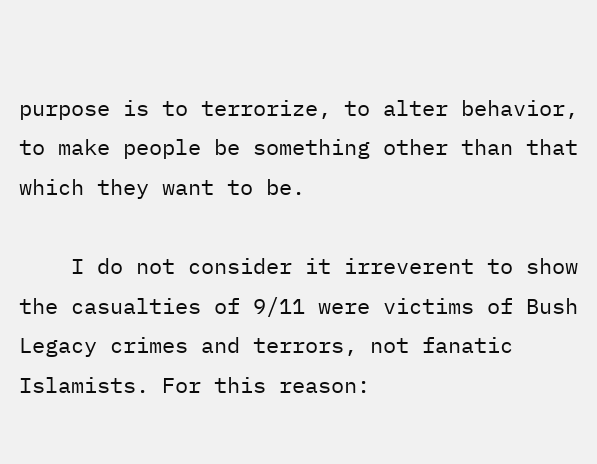purpose is to terrorize, to alter behavior, to make people be something other than that which they want to be.

    I do not consider it irreverent to show the casualties of 9/11 were victims of Bush Legacy crimes and terrors, not fanatic Islamists. For this reason: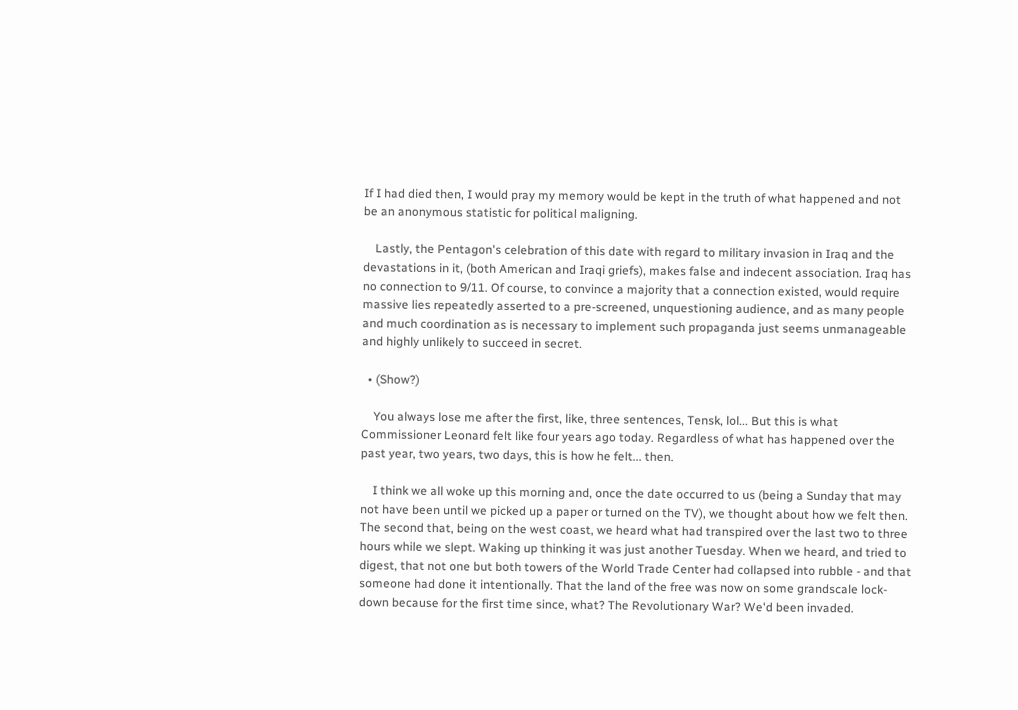If I had died then, I would pray my memory would be kept in the truth of what happened and not be an anonymous statistic for political maligning.

    Lastly, the Pentagon's celebration of this date with regard to military invasion in Iraq and the devastations in it, (both American and Iraqi griefs), makes false and indecent association. Iraq has no connection to 9/11. Of course, to convince a majority that a connection existed, would require massive lies repeatedly asserted to a pre-screened, unquestioning audience, and as many people and much coordination as is necessary to implement such propaganda just seems unmanageable and highly unlikely to succeed in secret.

  • (Show?)

    You always lose me after the first, like, three sentences, Tensk, lol... But this is what Commissioner Leonard felt like four years ago today. Regardless of what has happened over the past year, two years, two days, this is how he felt... then.

    I think we all woke up this morning and, once the date occurred to us (being a Sunday that may not have been until we picked up a paper or turned on the TV), we thought about how we felt then. The second that, being on the west coast, we heard what had transpired over the last two to three hours while we slept. Waking up thinking it was just another Tuesday. When we heard, and tried to digest, that not one but both towers of the World Trade Center had collapsed into rubble - and that someone had done it intentionally. That the land of the free was now on some grandscale lock-down because for the first time since, what? The Revolutionary War? We'd been invaded.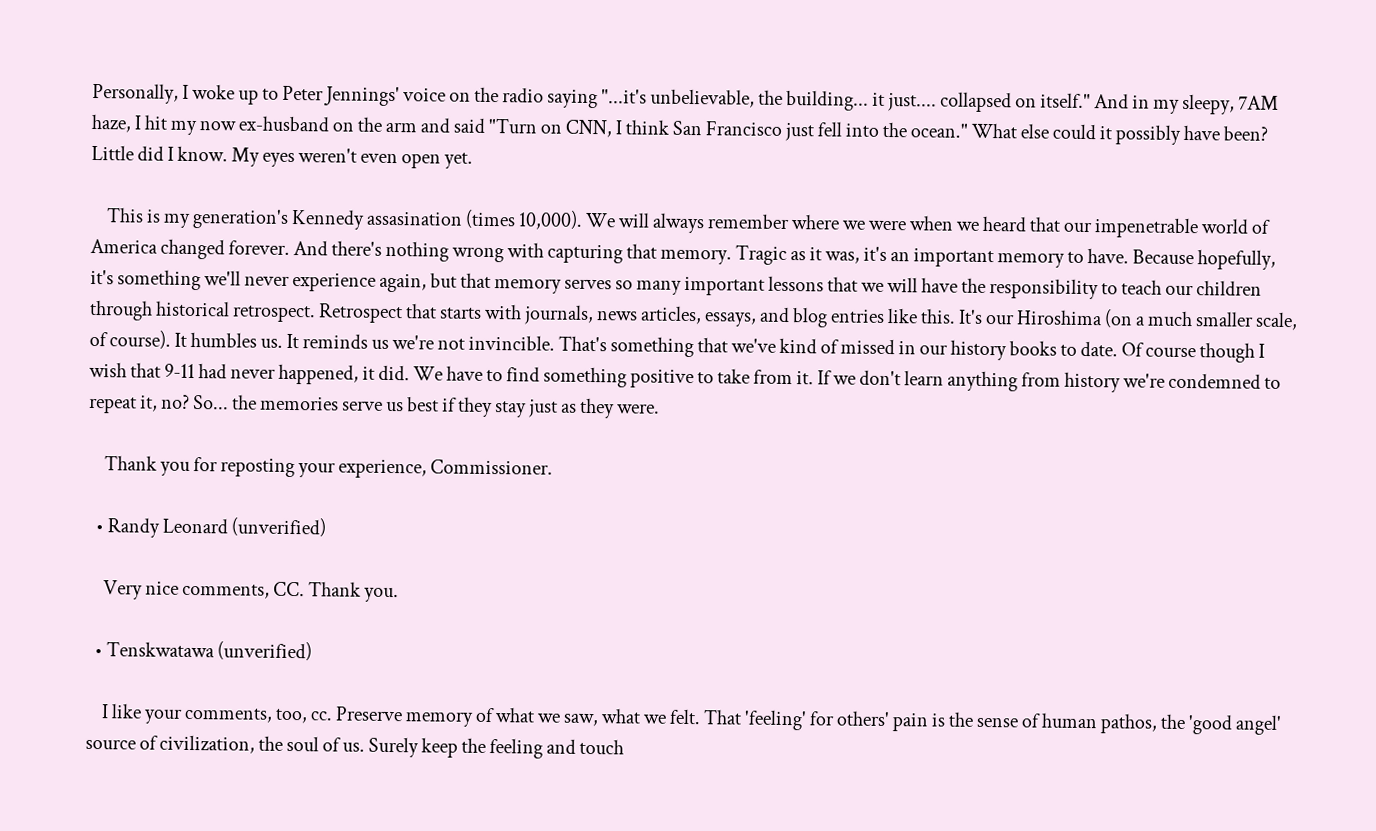Personally, I woke up to Peter Jennings' voice on the radio saying "...it's unbelievable, the building... it just.... collapsed on itself." And in my sleepy, 7AM haze, I hit my now ex-husband on the arm and said "Turn on CNN, I think San Francisco just fell into the ocean." What else could it possibly have been? Little did I know. My eyes weren't even open yet.

    This is my generation's Kennedy assasination (times 10,000). We will always remember where we were when we heard that our impenetrable world of America changed forever. And there's nothing wrong with capturing that memory. Tragic as it was, it's an important memory to have. Because hopefully, it's something we'll never experience again, but that memory serves so many important lessons that we will have the responsibility to teach our children through historical retrospect. Retrospect that starts with journals, news articles, essays, and blog entries like this. It's our Hiroshima (on a much smaller scale, of course). It humbles us. It reminds us we're not invincible. That's something that we've kind of missed in our history books to date. Of course though I wish that 9-11 had never happened, it did. We have to find something positive to take from it. If we don't learn anything from history we're condemned to repeat it, no? So... the memories serve us best if they stay just as they were.

    Thank you for reposting your experience, Commissioner.

  • Randy Leonard (unverified)

    Very nice comments, CC. Thank you.

  • Tenskwatawa (unverified)

    I like your comments, too, cc. Preserve memory of what we saw, what we felt. That 'feeling' for others' pain is the sense of human pathos, the 'good angel' source of civilization, the soul of us. Surely keep the feeling and touch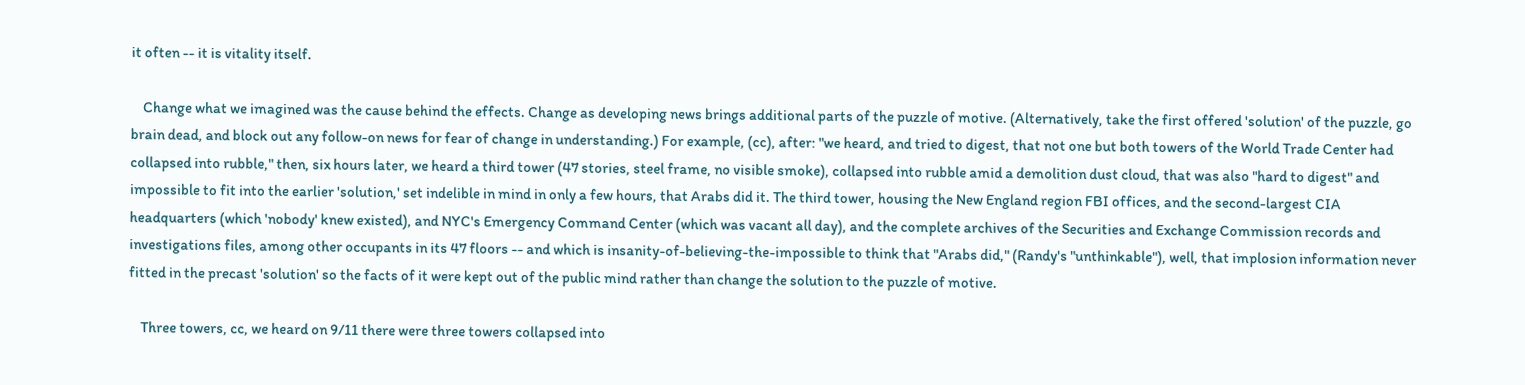it often -- it is vitality itself.

    Change what we imagined was the cause behind the effects. Change as developing news brings additional parts of the puzzle of motive. (Alternatively, take the first offered 'solution' of the puzzle, go brain dead, and block out any follow-on news for fear of change in understanding.) For example, (cc), after: "we heard, and tried to digest, that not one but both towers of the World Trade Center had collapsed into rubble," then, six hours later, we heard a third tower (47 stories, steel frame, no visible smoke), collapsed into rubble amid a demolition dust cloud, that was also "hard to digest" and impossible to fit into the earlier 'solution,' set indelible in mind in only a few hours, that Arabs did it. The third tower, housing the New England region FBI offices, and the second-largest CIA headquarters (which 'nobody' knew existed), and NYC's Emergency Command Center (which was vacant all day), and the complete archives of the Securities and Exchange Commission records and investigations files, among other occupants in its 47 floors -- and which is insanity-of-believing-the-impossible to think that "Arabs did," (Randy's "unthinkable"), well, that implosion information never fitted in the precast 'solution' so the facts of it were kept out of the public mind rather than change the solution to the puzzle of motive.

    Three towers, cc, we heard on 9/11 there were three towers collapsed into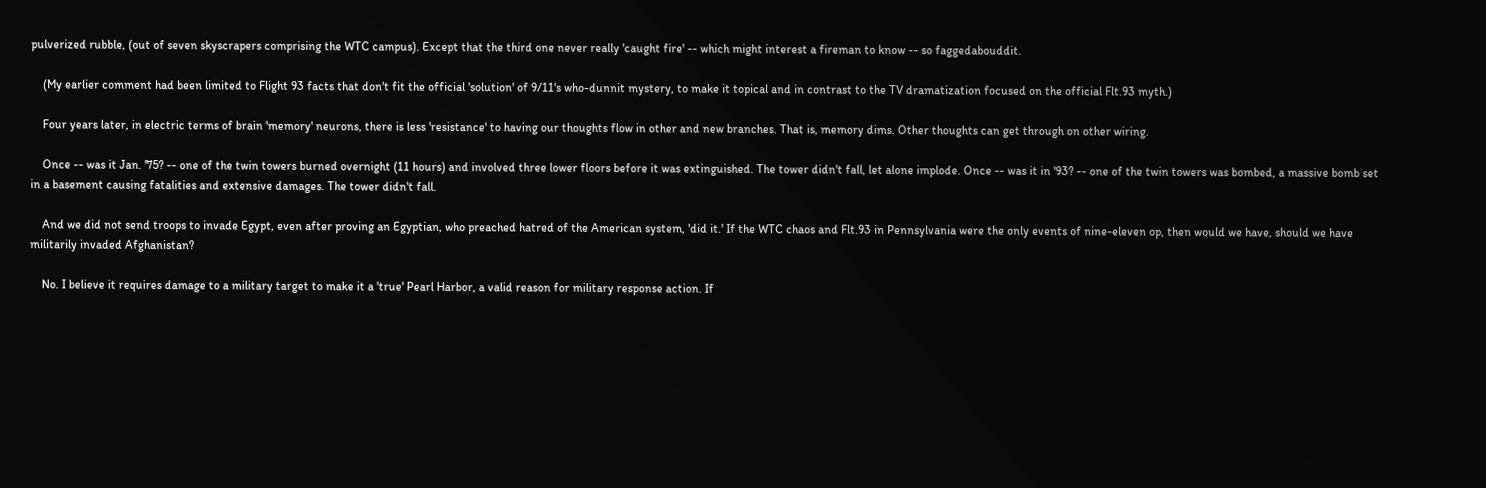pulverized rubble, (out of seven skyscrapers comprising the WTC campus). Except that the third one never really 'caught fire' -- which might interest a fireman to know -- so faggedabouddit.

    (My earlier comment had been limited to Flight 93 facts that don't fit the official 'solution' of 9/11's who-dunnit mystery, to make it topical and in contrast to the TV dramatization focused on the official Flt.93 myth.)

    Four years later, in electric terms of brain 'memory' neurons, there is less 'resistance' to having our thoughts flow in other and new branches. That is, memory dims. Other thoughts can get through on other wiring.

    Once -- was it Jan. '75? -- one of the twin towers burned overnight (11 hours) and involved three lower floors before it was extinguished. The tower didn't fall, let alone implode. Once -- was it in '93? -- one of the twin towers was bombed, a massive bomb set in a basement causing fatalities and extensive damages. The tower didn't fall.

    And we did not send troops to invade Egypt, even after proving an Egyptian, who preached hatred of the American system, 'did it.' If the WTC chaos and Flt.93 in Pennsylvania were the only events of nine-eleven op, then would we have, should we have militarily invaded Afghanistan?

    No. I believe it requires damage to a military target to make it a 'true' Pearl Harbor, a valid reason for military response action. If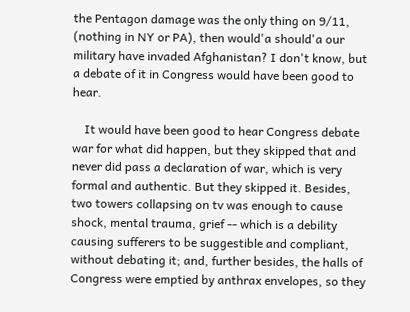the Pentagon damage was the only thing on 9/11, (nothing in NY or PA), then would'a should'a our military have invaded Afghanistan? I don't know, but a debate of it in Congress would have been good to hear.

    It would have been good to hear Congress debate war for what did happen, but they skipped that and never did pass a declaration of war, which is very formal and authentic. But they skipped it. Besides, two towers collapsing on tv was enough to cause shock, mental trauma, grief -- which is a debility causing sufferers to be suggestible and compliant, without debating it; and, further besides, the halls of Congress were emptied by anthrax envelopes, so they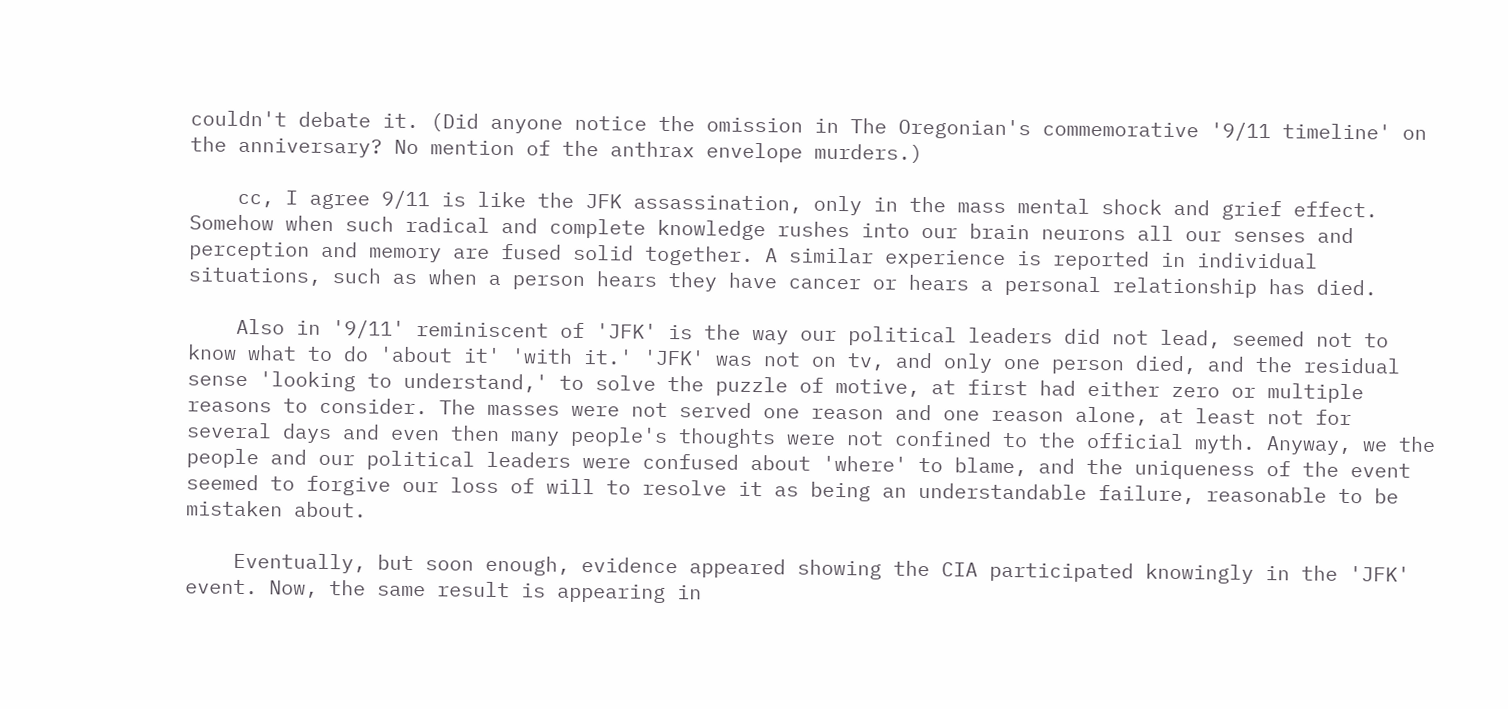couldn't debate it. (Did anyone notice the omission in The Oregonian's commemorative '9/11 timeline' on the anniversary? No mention of the anthrax envelope murders.)

    cc, I agree 9/11 is like the JFK assassination, only in the mass mental shock and grief effect. Somehow when such radical and complete knowledge rushes into our brain neurons all our senses and perception and memory are fused solid together. A similar experience is reported in individual situations, such as when a person hears they have cancer or hears a personal relationship has died.

    Also in '9/11' reminiscent of 'JFK' is the way our political leaders did not lead, seemed not to know what to do 'about it' 'with it.' 'JFK' was not on tv, and only one person died, and the residual sense 'looking to understand,' to solve the puzzle of motive, at first had either zero or multiple reasons to consider. The masses were not served one reason and one reason alone, at least not for several days and even then many people's thoughts were not confined to the official myth. Anyway, we the people and our political leaders were confused about 'where' to blame, and the uniqueness of the event seemed to forgive our loss of will to resolve it as being an understandable failure, reasonable to be mistaken about.

    Eventually, but soon enough, evidence appeared showing the CIA participated knowingly in the 'JFK' event. Now, the same result is appearing in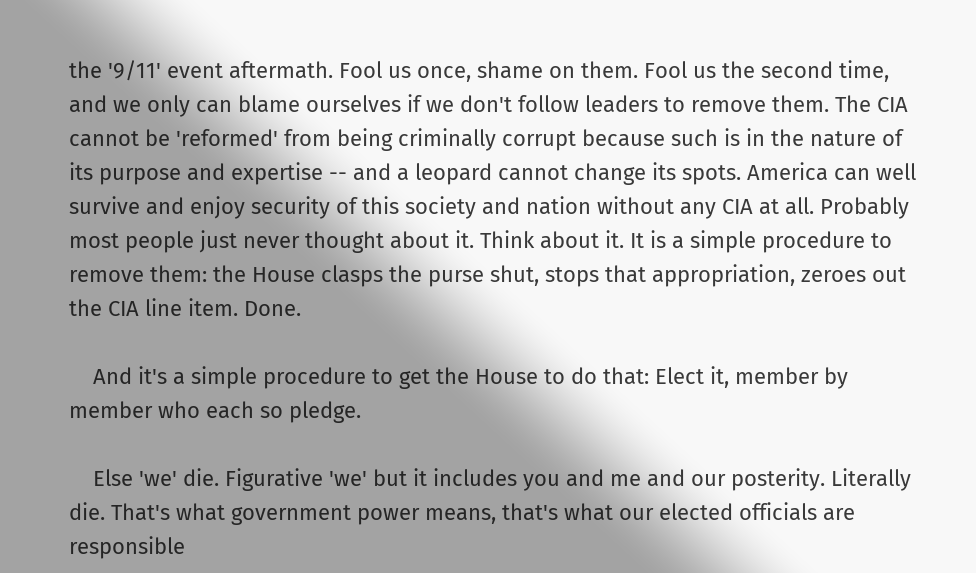the '9/11' event aftermath. Fool us once, shame on them. Fool us the second time, and we only can blame ourselves if we don't follow leaders to remove them. The CIA cannot be 'reformed' from being criminally corrupt because such is in the nature of its purpose and expertise -- and a leopard cannot change its spots. America can well survive and enjoy security of this society and nation without any CIA at all. Probably most people just never thought about it. Think about it. It is a simple procedure to remove them: the House clasps the purse shut, stops that appropriation, zeroes out the CIA line item. Done.

    And it's a simple procedure to get the House to do that: Elect it, member by member who each so pledge.

    Else 'we' die. Figurative 'we' but it includes you and me and our posterity. Literally die. That's what government power means, that's what our elected officials are responsible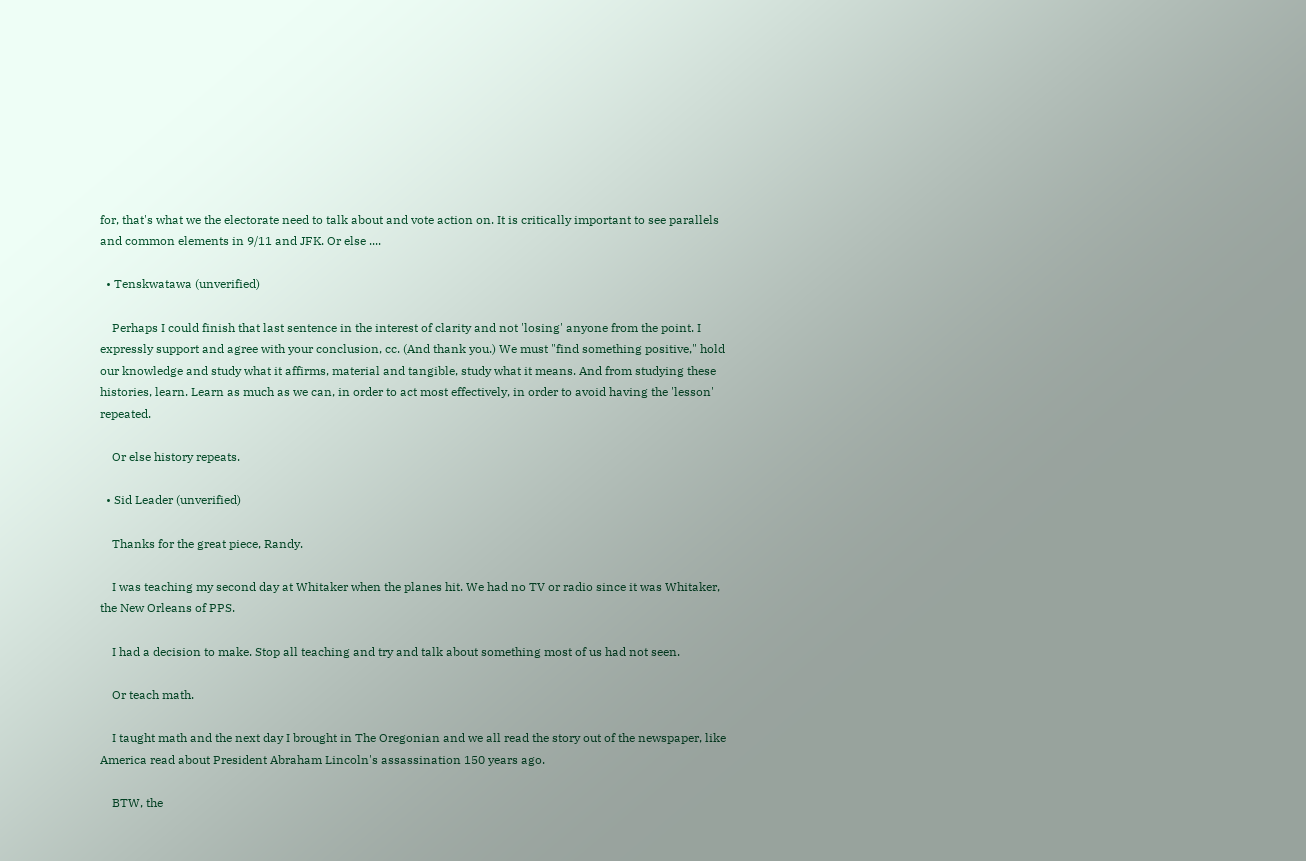for, that's what we the electorate need to talk about and vote action on. It is critically important to see parallels and common elements in 9/11 and JFK. Or else ....

  • Tenskwatawa (unverified)

    Perhaps I could finish that last sentence in the interest of clarity and not 'losing' anyone from the point. I expressly support and agree with your conclusion, cc. (And thank you.) We must "find something positive," hold our knowledge and study what it affirms, material and tangible, study what it means. And from studying these histories, learn. Learn as much as we can, in order to act most effectively, in order to avoid having the 'lesson' repeated.

    Or else history repeats.

  • Sid Leader (unverified)

    Thanks for the great piece, Randy.

    I was teaching my second day at Whitaker when the planes hit. We had no TV or radio since it was Whitaker, the New Orleans of PPS.

    I had a decision to make. Stop all teaching and try and talk about something most of us had not seen.

    Or teach math.

    I taught math and the next day I brought in The Oregonian and we all read the story out of the newspaper, like America read about President Abraham Lincoln's assassination 150 years ago.

    BTW, the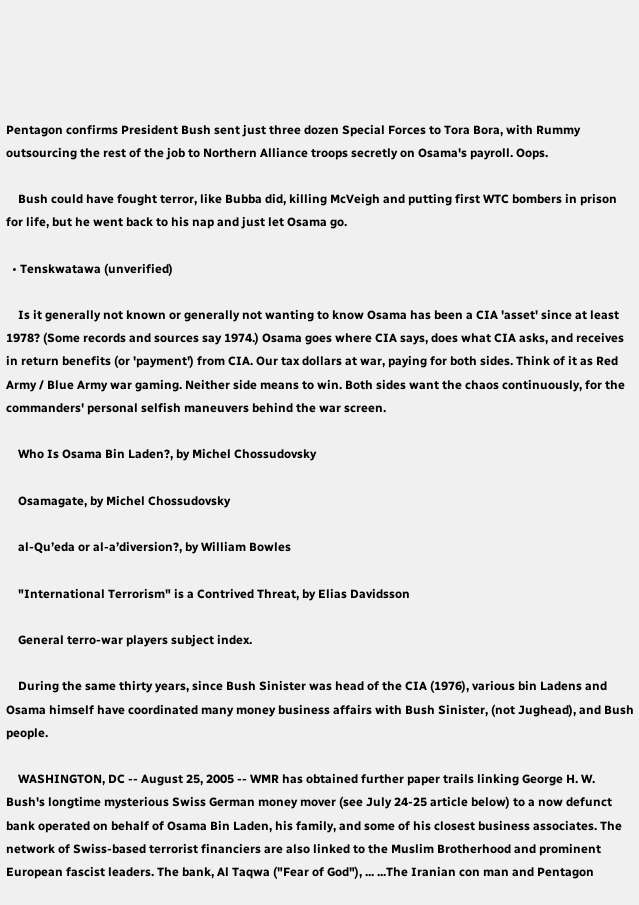Pentagon confirms President Bush sent just three dozen Special Forces to Tora Bora, with Rummy outsourcing the rest of the job to Northern Alliance troops secretly on Osama's payroll. Oops.

    Bush could have fought terror, like Bubba did, killing McVeigh and putting first WTC bombers in prison for life, but he went back to his nap and just let Osama go.

  • Tenskwatawa (unverified)

    Is it generally not known or generally not wanting to know Osama has been a CIA 'asset' since at least 1978? (Some records and sources say 1974.) Osama goes where CIA says, does what CIA asks, and receives in return benefits (or 'payment') from CIA. Our tax dollars at war, paying for both sides. Think of it as Red Army / Blue Army war gaming. Neither side means to win. Both sides want the chaos continuously, for the commanders' personal selfish maneuvers behind the war screen.

    Who Is Osama Bin Laden?, by Michel Chossudovsky

    Osamagate, by Michel Chossudovsky

    al-Qu’eda or al-a’diversion?, by William Bowles

    "International Terrorism" is a Contrived Threat, by Elias Davidsson

    General terro-war players subject index.

    During the same thirty years, since Bush Sinister was head of the CIA (1976), various bin Ladens and Osama himself have coordinated many money business affairs with Bush Sinister, (not Jughead), and Bush people.

    WASHINGTON, DC -- August 25, 2005 -- WMR has obtained further paper trails linking George H. W. Bush's longtime mysterious Swiss German money mover (see July 24-25 article below) to a now defunct bank operated on behalf of Osama Bin Laden, his family, and some of his closest business associates. The network of Swiss-based terrorist financiers are also linked to the Muslim Brotherhood and prominent European fascist leaders. The bank, Al Taqwa ("Fear of God"), ... ...The Iranian con man and Pentagon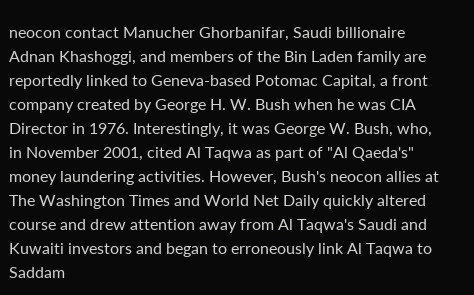neocon contact Manucher Ghorbanifar, Saudi billionaire Adnan Khashoggi, and members of the Bin Laden family are reportedly linked to Geneva-based Potomac Capital, a front company created by George H. W. Bush when he was CIA Director in 1976. Interestingly, it was George W. Bush, who, in November 2001, cited Al Taqwa as part of "Al Qaeda's" money laundering activities. However, Bush's neocon allies at The Washington Times and World Net Daily quickly altered course and drew attention away from Al Taqwa's Saudi and Kuwaiti investors and began to erroneously link Al Taqwa to Saddam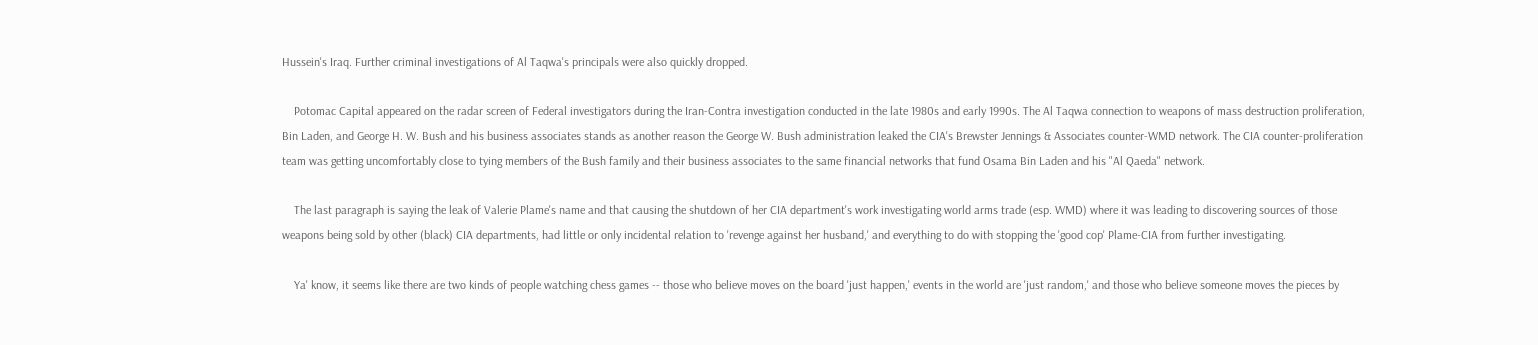Hussein's Iraq. Further criminal investigations of Al Taqwa's principals were also quickly dropped.

    Potomac Capital appeared on the radar screen of Federal investigators during the Iran-Contra investigation conducted in the late 1980s and early 1990s. The Al Taqwa connection to weapons of mass destruction proliferation, Bin Laden, and George H. W. Bush and his business associates stands as another reason the George W. Bush administration leaked the CIA's Brewster Jennings & Associates counter-WMD network. The CIA counter-proliferation team was getting uncomfortably close to tying members of the Bush family and their business associates to the same financial networks that fund Osama Bin Laden and his "Al Qaeda" network.

    The last paragraph is saying the leak of Valerie Plame's name and that causing the shutdown of her CIA department's work investigating world arms trade (esp. WMD) where it was leading to discovering sources of those weapons being sold by other (black) CIA departments, had little or only incidental relation to 'revenge against her husband,' and everything to do with stopping the 'good cop' Plame-CIA from further investigating.

    Ya' know, it seems like there are two kinds of people watching chess games -- those who believe moves on the board 'just happen,' events in the world are 'just random,' and those who believe someone moves the pieces by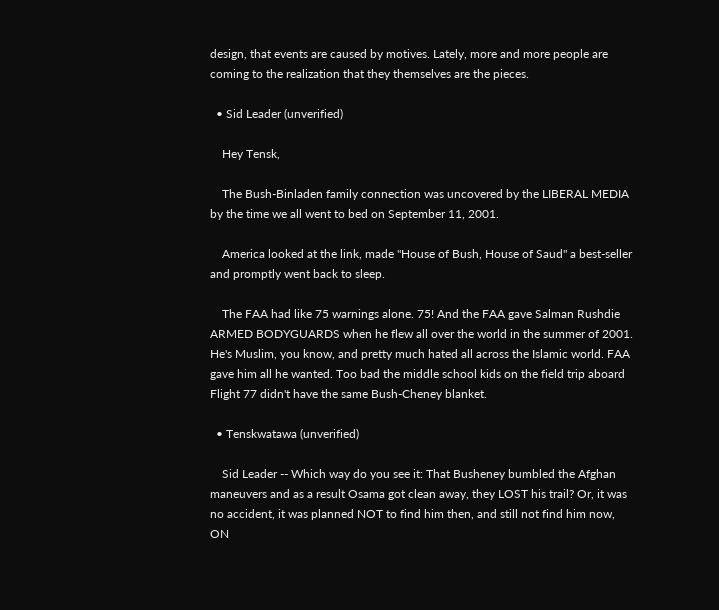design, that events are caused by motives. Lately, more and more people are coming to the realization that they themselves are the pieces.

  • Sid Leader (unverified)

    Hey Tensk,

    The Bush-Binladen family connection was uncovered by the LIBERAL MEDIA by the time we all went to bed on September 11, 2001.

    America looked at the link, made "House of Bush, House of Saud" a best-seller and promptly went back to sleep.

    The FAA had like 75 warnings alone. 75! And the FAA gave Salman Rushdie ARMED BODYGUARDS when he flew all over the world in the summer of 2001. He's Muslim, you know, and pretty much hated all across the Islamic world. FAA gave him all he wanted. Too bad the middle school kids on the field trip aboard Flight 77 didn't have the same Bush-Cheney blanket.

  • Tenskwatawa (unverified)

    Sid Leader -- Which way do you see it: That Busheney bumbled the Afghan maneuvers and as a result Osama got clean away, they LOST his trail? Or, it was no accident, it was planned NOT to find him then, and still not find him now, ON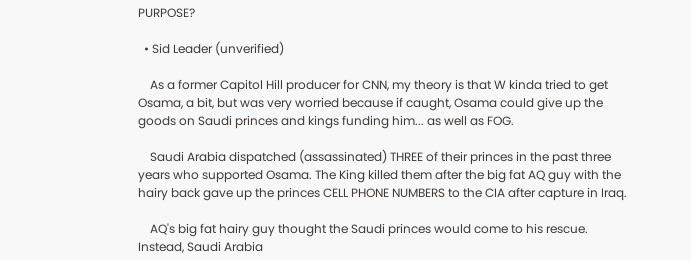PURPOSE?

  • Sid Leader (unverified)

    As a former Capitol Hill producer for CNN, my theory is that W kinda tried to get Osama, a bit, but was very worried because if caught, Osama could give up the goods on Saudi princes and kings funding him... as well as FOG.

    Saudi Arabia dispatched (assassinated) THREE of their princes in the past three years who supported Osama. The King killed them after the big fat AQ guy with the hairy back gave up the princes CELL PHONE NUMBERS to the CIA after capture in Iraq.

    AQ's big fat hairy guy thought the Saudi princes would come to his rescue. Instead, Saudi Arabia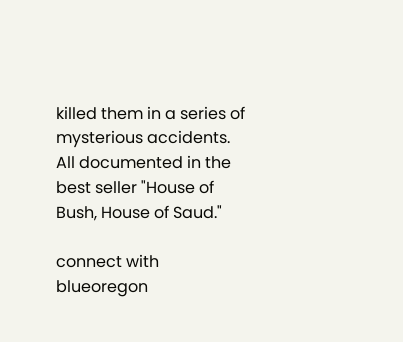killed them in a series of mysterious accidents. All documented in the best seller "House of Bush, House of Saud."

connect with blueoregon